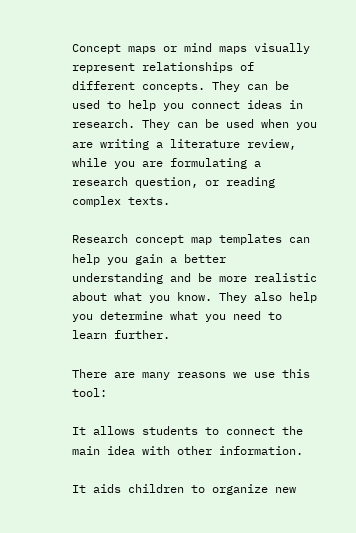Concept maps or mind maps visually represent relationships of different concepts. They can be used to help you connect ideas in research. They can be used when you are writing a literature review, while you are formulating a research question, or reading complex texts.

Research concept map templates can help you gain a better understanding and be more realistic about what you know. They also help you determine what you need to learn further.

There are many reasons we use this tool:

It allows students to connect the main idea with other information.

It aids children to organize new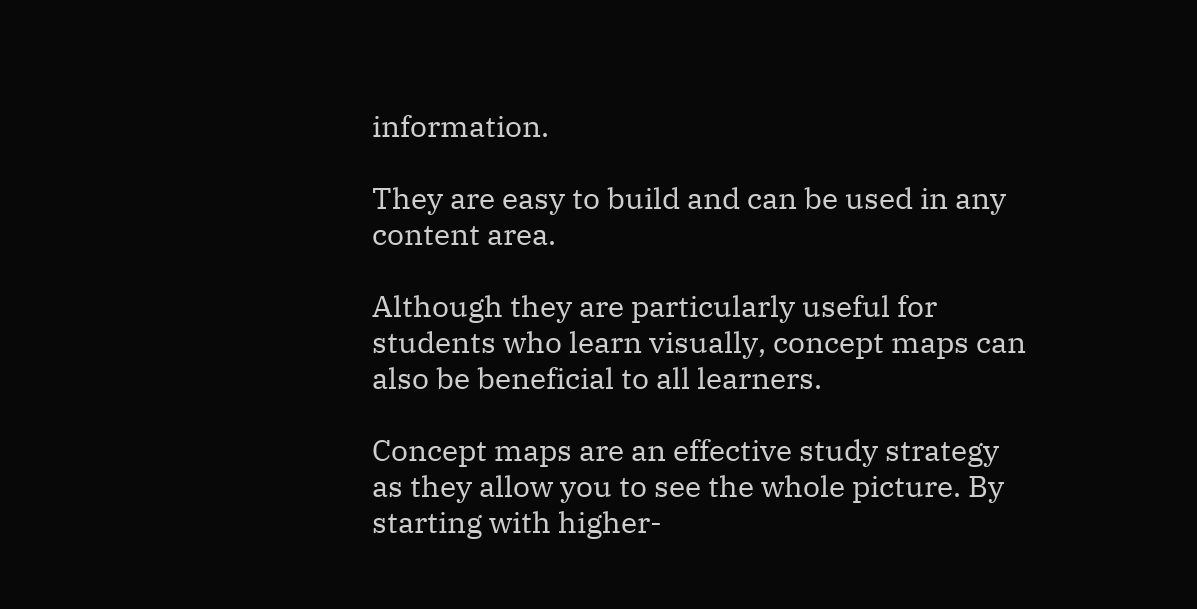information.

They are easy to build and can be used in any content area.

Although they are particularly useful for students who learn visually, concept maps can also be beneficial to all learners.

Concept maps are an effective study strategy as they allow you to see the whole picture. By starting with higher-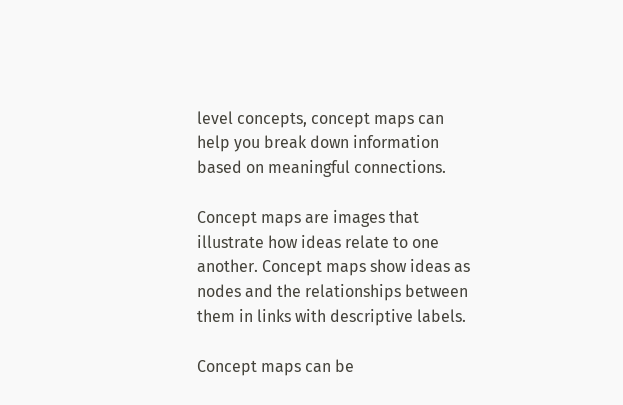level concepts, concept maps can help you break down information based on meaningful connections.

Concept maps are images that illustrate how ideas relate to one another. Concept maps show ideas as nodes and the relationships between them in links with descriptive labels.

Concept maps can be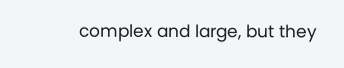complex and large, but they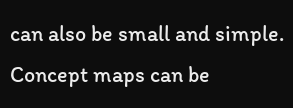can also be small and simple. Concept maps can be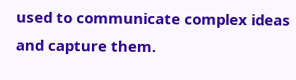used to communicate complex ideas and capture them.